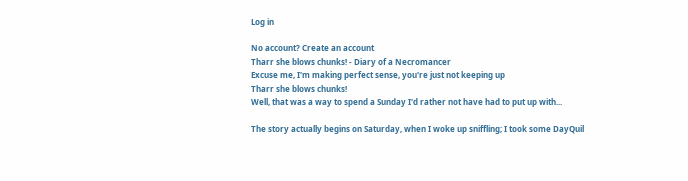Log in

No account? Create an account
Tharr she blows chunks! - Diary of a Necromancer
Excuse me, I'm making perfect sense, you're just not keeping up
Tharr she blows chunks!
Well, that was a way to spend a Sunday I'd rather not have had to put up with...

The story actually begins on Saturday, when I woke up sniffling; I took some DayQuil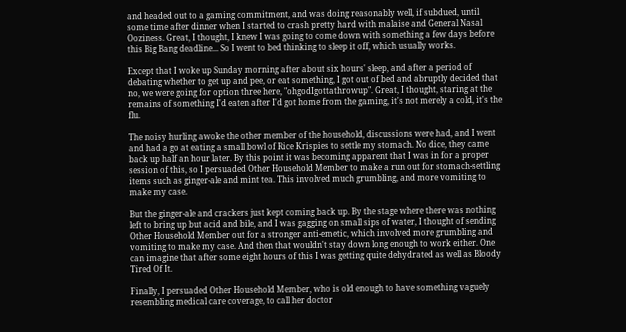and headed out to a gaming commitment, and was doing reasonably well, if subdued, until some time after dinner when I started to crash pretty hard with malaise and General Nasal Ooziness. Great, I thought, I knew I was going to come down with something a few days before this Big Bang deadline... So I went to bed thinking to sleep it off, which usually works.

Except that I woke up Sunday morning after about six hours' sleep, and after a period of debating whether to get up and pee, or eat something, I got out of bed and abruptly decided that no, we were going for option three here, "ohgodIgottathrowup". Great, I thought, staring at the remains of something I'd eaten after I'd got home from the gaming, it's not merely a cold, it's the flu.

The noisy hurling awoke the other member of the household, discussions were had, and I went and had a go at eating a small bowl of Rice Krispies to settle my stomach. No dice, they came back up half an hour later. By this point it was becoming apparent that I was in for a proper session of this, so I persuaded Other Household Member to make a run out for stomach-settling items such as ginger-ale and mint tea. This involved much grumbling, and more vomiting to make my case.

But the ginger-ale and crackers just kept coming back up. By the stage where there was nothing left to bring up but acid and bile, and I was gagging on small sips of water, I thought of sending Other Household Member out for a stronger anti-emetic, which involved more grumbling and vomiting to make my case. And then that wouldn't stay down long enough to work either. One can imagine that after some eight hours of this I was getting quite dehydrated as well as Bloody Tired Of It.

Finally, I persuaded Other Household Member, who is old enough to have something vaguely resembling medical care coverage, to call her doctor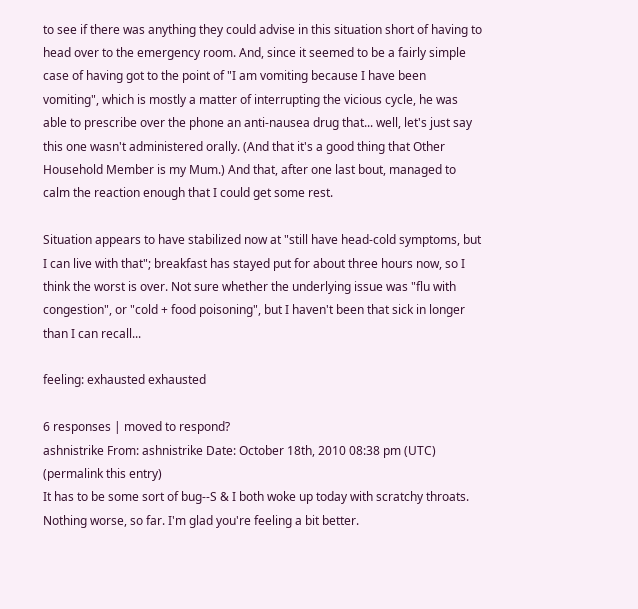to see if there was anything they could advise in this situation short of having to head over to the emergency room. And, since it seemed to be a fairly simple case of having got to the point of "I am vomiting because I have been vomiting", which is mostly a matter of interrupting the vicious cycle, he was able to prescribe over the phone an anti-nausea drug that... well, let's just say this one wasn't administered orally. (And that it's a good thing that Other Household Member is my Mum.) And that, after one last bout, managed to calm the reaction enough that I could get some rest.

Situation appears to have stabilized now at "still have head-cold symptoms, but I can live with that"; breakfast has stayed put for about three hours now, so I think the worst is over. Not sure whether the underlying issue was "flu with congestion", or "cold + food poisoning", but I haven't been that sick in longer than I can recall...

feeling: exhausted exhausted

6 responses | moved to respond?
ashnistrike From: ashnistrike Date: October 18th, 2010 08:38 pm (UTC) (permalink this entry)
It has to be some sort of bug--S & I both woke up today with scratchy throats. Nothing worse, so far. I'm glad you're feeling a bit better.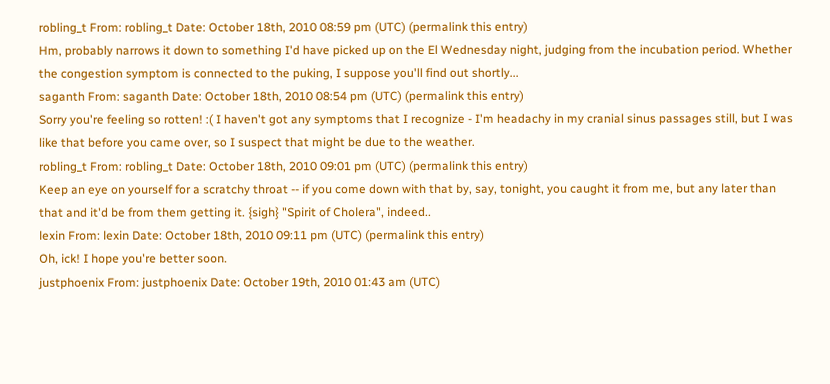robling_t From: robling_t Date: October 18th, 2010 08:59 pm (UTC) (permalink this entry)
Hm, probably narrows it down to something I'd have picked up on the El Wednesday night, judging from the incubation period. Whether the congestion symptom is connected to the puking, I suppose you'll find out shortly...
saganth From: saganth Date: October 18th, 2010 08:54 pm (UTC) (permalink this entry)
Sorry you're feeling so rotten! :( I haven't got any symptoms that I recognize - I'm headachy in my cranial sinus passages still, but I was like that before you came over, so I suspect that might be due to the weather.
robling_t From: robling_t Date: October 18th, 2010 09:01 pm (UTC) (permalink this entry)
Keep an eye on yourself for a scratchy throat -- if you come down with that by, say, tonight, you caught it from me, but any later than that and it'd be from them getting it. {sigh} "Spirit of Cholera", indeed..
lexin From: lexin Date: October 18th, 2010 09:11 pm (UTC) (permalink this entry)
Oh, ick! I hope you're better soon.
justphoenix From: justphoenix Date: October 19th, 2010 01:43 am (UTC)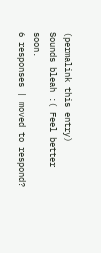(permalink this entry)
Sounds bleah :( Feel better soon.
6 responses | moved to respond?